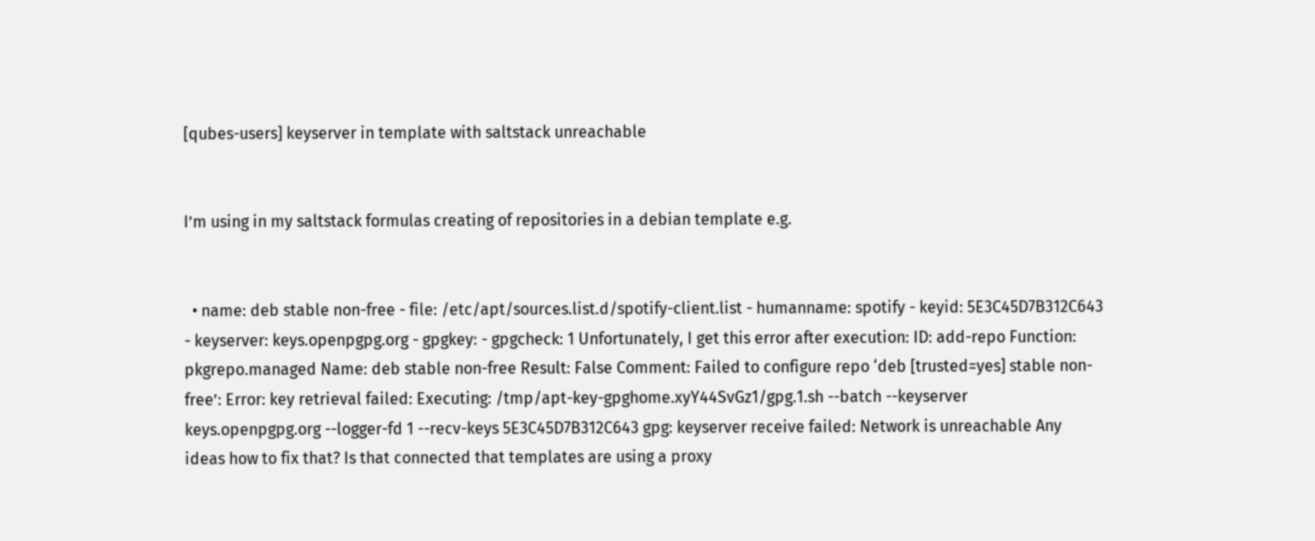[qubes-users] keyserver in template with saltstack unreachable


I’m using in my saltstack formulas creating of repositories in a debian template e.g.


  • name: deb stable non-free - file: /etc/apt/sources.list.d/spotify-client.list - humanname: spotify - keyid: 5E3C45D7B312C643 - keyserver: keys.openpgpg.org - gpgkey: - gpgcheck: 1 Unfortunately, I get this error after execution: ID: add-repo Function: pkgrepo.managed Name: deb stable non-free Result: False Comment: Failed to configure repo ‘deb [trusted=yes] stable non-free’: Error: key retrieval failed: Executing: /tmp/apt-key-gpghome.xyY44SvGz1/gpg.1.sh --batch --keyserver keys.openpgpg.org --logger-fd 1 --recv-keys 5E3C45D7B312C643 gpg: keyserver receive failed: Network is unreachable Any ideas how to fix that? Is that connected that templates are using a proxy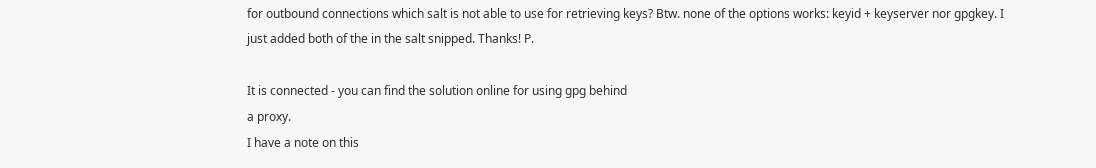for outbound connections which salt is not able to use for retrieving keys? Btw. none of the options works: keyid + keyserver nor gpgkey. I just added both of the in the salt snipped. Thanks! P.

It is connected - you can find the solution online for using gpg behind
a proxy.
I have a note on this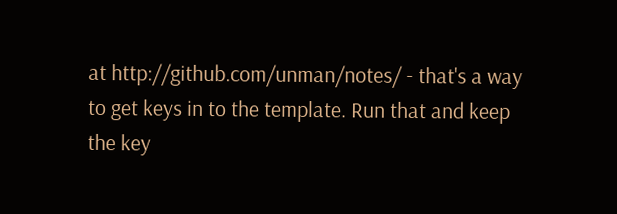at http://github.com/unman/notes/ - that's a way
to get keys in to the template. Run that and keep the key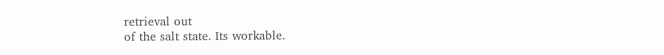retrieval out
of the salt state. Its workable.